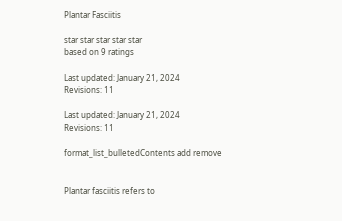Plantar Fasciitis

star star star star star
based on 9 ratings

Last updated: January 21, 2024
Revisions: 11

Last updated: January 21, 2024
Revisions: 11

format_list_bulletedContents add remove


Plantar fasciitis refers to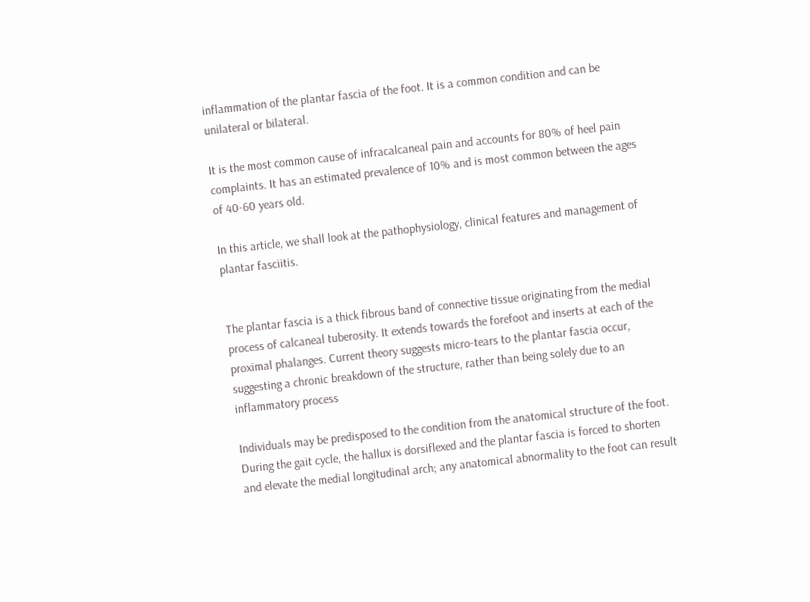inflammation of the plantar fascia of the foot. It is a common condition and can be unilateral or bilateral.

It is the most common cause of infracalcaneal pain and accounts for 80% of heel pain complaints. It has an estimated prevalence of 10% and is most common between the ages of 40-60 years old.

In this article, we shall look at the pathophysiology, clinical features and management of plantar fasciitis.


The plantar fascia is a thick fibrous band of connective tissue originating from the medial process of calcaneal tuberosity. It extends towards the forefoot and inserts at each of the proximal phalanges. Current theory suggests micro-tears to the plantar fascia occur, suggesting a chronic breakdown of the structure, rather than being solely due to an inflammatory process

Individuals may be predisposed to the condition from the anatomical structure of the foot. During the gait cycle, the hallux is dorsiflexed and the plantar fascia is forced to shorten and elevate the medial longitudinal arch; any anatomical abnormality to the foot can result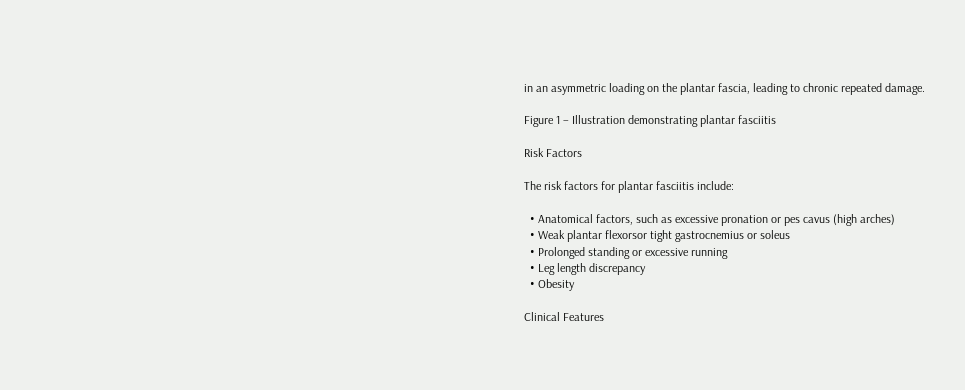in an asymmetric loading on the plantar fascia, leading to chronic repeated damage.

Figure 1 – Illustration demonstrating plantar fasciitis

Risk Factors

The risk factors for plantar fasciitis include:

  • Anatomical factors, such as excessive pronation or pes cavus (high arches)
  • Weak plantar flexorsor tight gastrocnemius or soleus
  • Prolonged standing or excessive running
  • Leg length discrepancy
  • Obesity

Clinical Features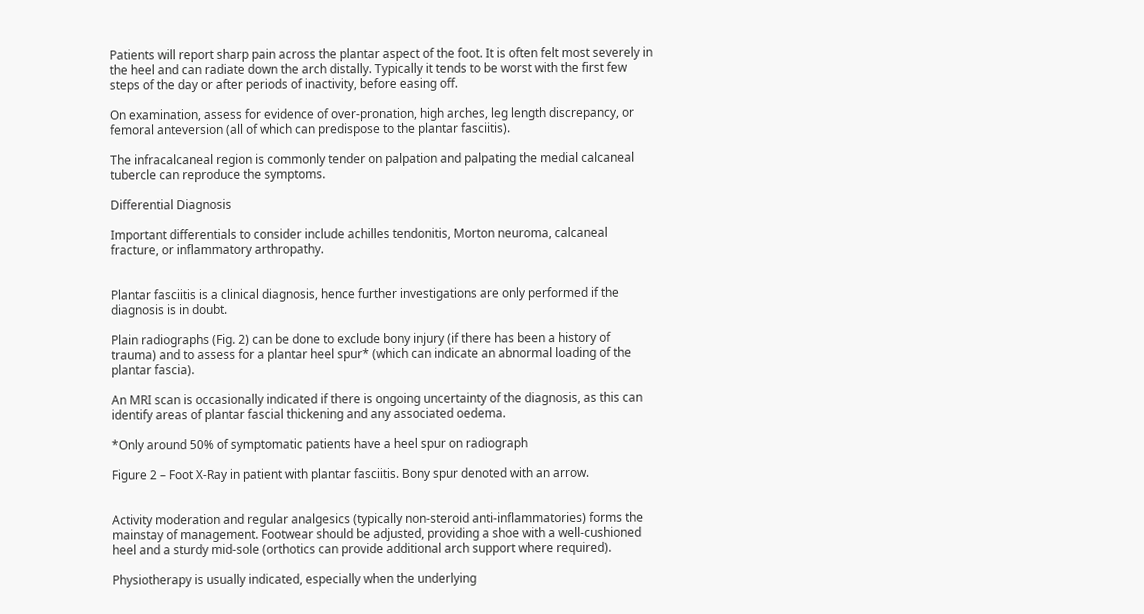Patients will report sharp pain across the plantar aspect of the foot. It is often felt most severely in the heel and can radiate down the arch distally. Typically it tends to be worst with the first few steps of the day or after periods of inactivity, before easing off.

On examination, assess for evidence of over-pronation, high arches, leg length discrepancy, or femoral anteversion (all of which can predispose to the plantar fasciitis).

The infracalcaneal region is commonly tender on palpation and palpating the medial calcaneal tubercle can reproduce the symptoms.

Differential Diagnosis

Important differentials to consider include achilles tendonitis, Morton neuroma, calcaneal fracture, or inflammatory arthropathy.


Plantar fasciitis is a clinical diagnosis, hence further investigations are only performed if the diagnosis is in doubt.

Plain radiographs (Fig. 2) can be done to exclude bony injury (if there has been a history of trauma) and to assess for a plantar heel spur* (which can indicate an abnormal loading of the plantar fascia).

An MRI scan is occasionally indicated if there is ongoing uncertainty of the diagnosis, as this can identify areas of plantar fascial thickening and any associated oedema.

*Only around 50% of symptomatic patients have a heel spur on radiograph

Figure 2 – Foot X-Ray in patient with plantar fasciitis. Bony spur denoted with an arrow.


Activity moderation and regular analgesics (typically non-steroid anti-inflammatories) forms the mainstay of management. Footwear should be adjusted, providing a shoe with a well-cushioned heel and a sturdy mid-sole (orthotics can provide additional arch support where required).

Physiotherapy is usually indicated, especially when the underlying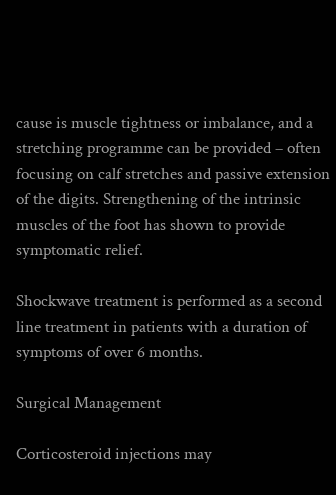cause is muscle tightness or imbalance, and a stretching programme can be provided – often focusing on calf stretches and passive extension of the digits. Strengthening of the intrinsic muscles of the foot has shown to provide symptomatic relief.

Shockwave treatment is performed as a second line treatment in patients with a duration of symptoms of over 6 months.

Surgical Management

Corticosteroid injections may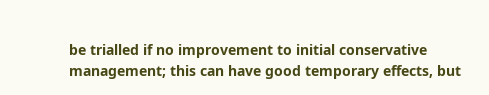be trialled if no improvement to initial conservative management; this can have good temporary effects, but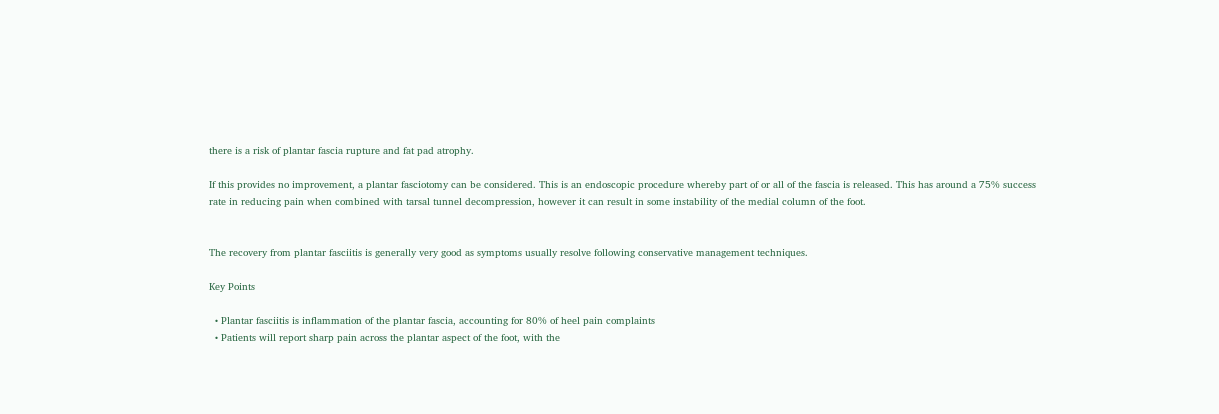there is a risk of plantar fascia rupture and fat pad atrophy.

If this provides no improvement, a plantar fasciotomy can be considered. This is an endoscopic procedure whereby part of or all of the fascia is released. This has around a 75% success rate in reducing pain when combined with tarsal tunnel decompression, however it can result in some instability of the medial column of the foot.


The recovery from plantar fasciitis is generally very good as symptoms usually resolve following conservative management techniques.

Key Points

  • Plantar fasciitis is inflammation of the plantar fascia, accounting for 80% of heel pain complaints
  • Patients will report sharp pain across the plantar aspect of the foot, with the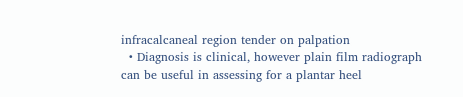infracalcaneal region tender on palpation
  • Diagnosis is clinical, however plain film radiograph can be useful in assessing for a plantar heel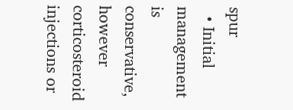spur
  • Initial management is conservative, however corticosteroid injections or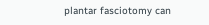plantar fasciotomy can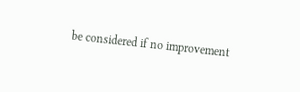be considered if no improvement